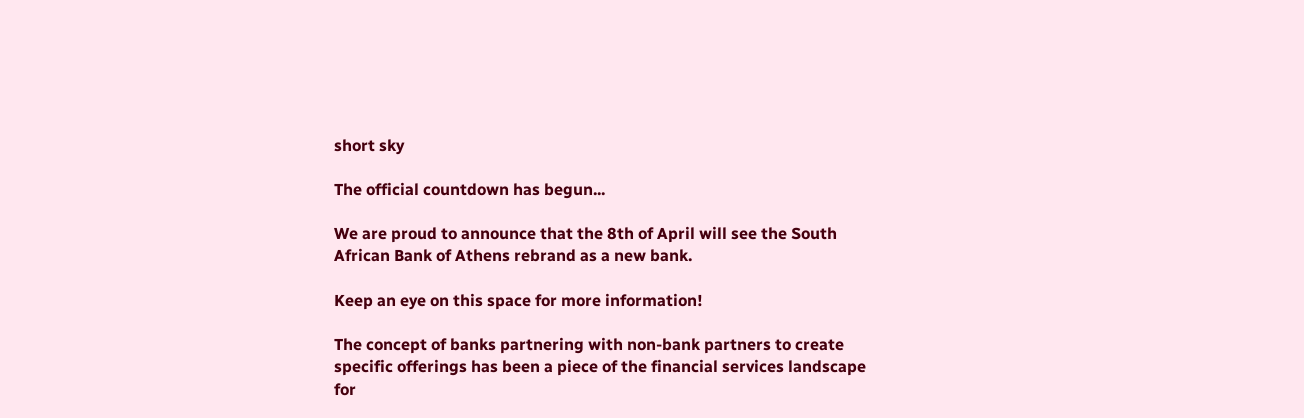short sky

The official countdown has begun...

We are proud to announce that the 8th of April will see the South African Bank of Athens rebrand as a new bank.

Keep an eye on this space for more information!

The concept of banks partnering with non-bank partners to create specific offerings has been a piece of the financial services landscape for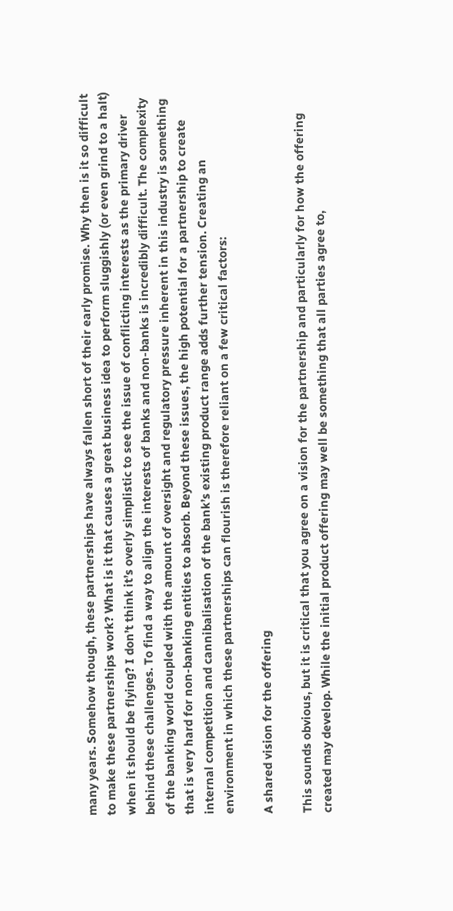many years. Somehow though, these partnerships have always fallen short of their early promise. Why then is it so difficult to make these partnerships work? What is it that causes a great business idea to perform sluggishly (or even grind to a halt) when it should be flying? I don’t think it’s overly simplistic to see the issue of conflicting interests as the primary driver behind these challenges. To find a way to align the interests of banks and non-banks is incredibly difficult. The complexity of the banking world coupled with the amount of oversight and regulatory pressure inherent in this industry is something that is very hard for non-banking entities to absorb. Beyond these issues, the high potential for a partnership to create internal competition and cannibalisation of the bank’s existing product range adds further tension. Creating an environment in which these partnerships can flourish is therefore reliant on a few critical factors:

A shared vision for the offering

This sounds obvious, but it is critical that you agree on a vision for the partnership and particularly for how the offering created may develop. While the initial product offering may well be something that all parties agree to,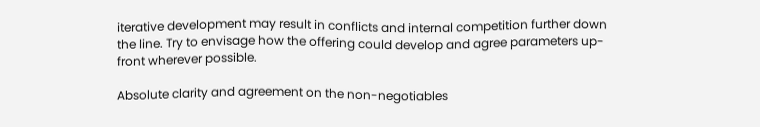iterative development may result in conflicts and internal competition further down the line. Try to envisage how the offering could develop and agree parameters up-front wherever possible.

Absolute clarity and agreement on the non-negotiables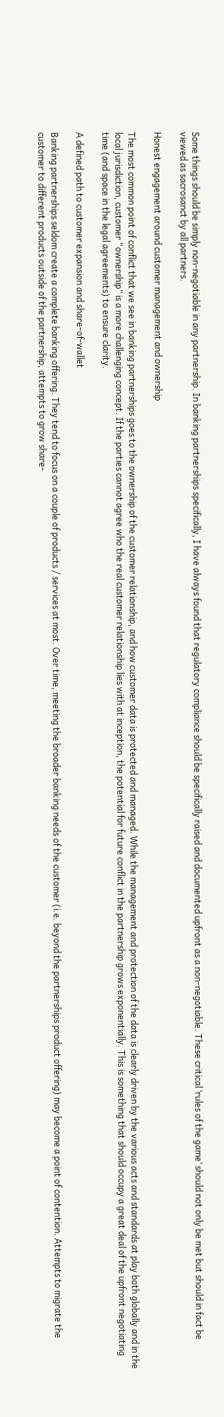Some things should be simply non-negotiable in any partnership. In banking partnerships specifically, I have always found that regulatory compliance should be specifically raised and documented upfront as a non-negotiable. These critical ‘rules of the game’ should not only be met but should in fact be viewed as sacrosanct by all partners.

Honest engagement around customer management and ownership

The most common point of conflict that we see in banking partnerships goes to the ownership of the customer relationship, and how customer data is protected and managed. While the management and protection of the data is clearly driven by the various acts and standards at play both globally and in the local jurisdiction, customer “ownership” is a more challenging concept. If the parties cannot agree who the real customer relationship lies with at inception, the potential for future conflict in the partnership grows exponentially. This is something that should occupy a great deal of the upfront negotiating time (and space in the legal agreements) to ensure clarity.

A defined path to customer expansion and share-of-wallet

Banking partnerships seldom create a complete banking offering. They tend to focus on a couple of products / services at most. Over time, meeting the broader banking needs of the customer (i.e. beyond the partnerships product offering) may become a point of contention. Attempts to migrate the customer to different products outside of the partnership, attempts to grow share-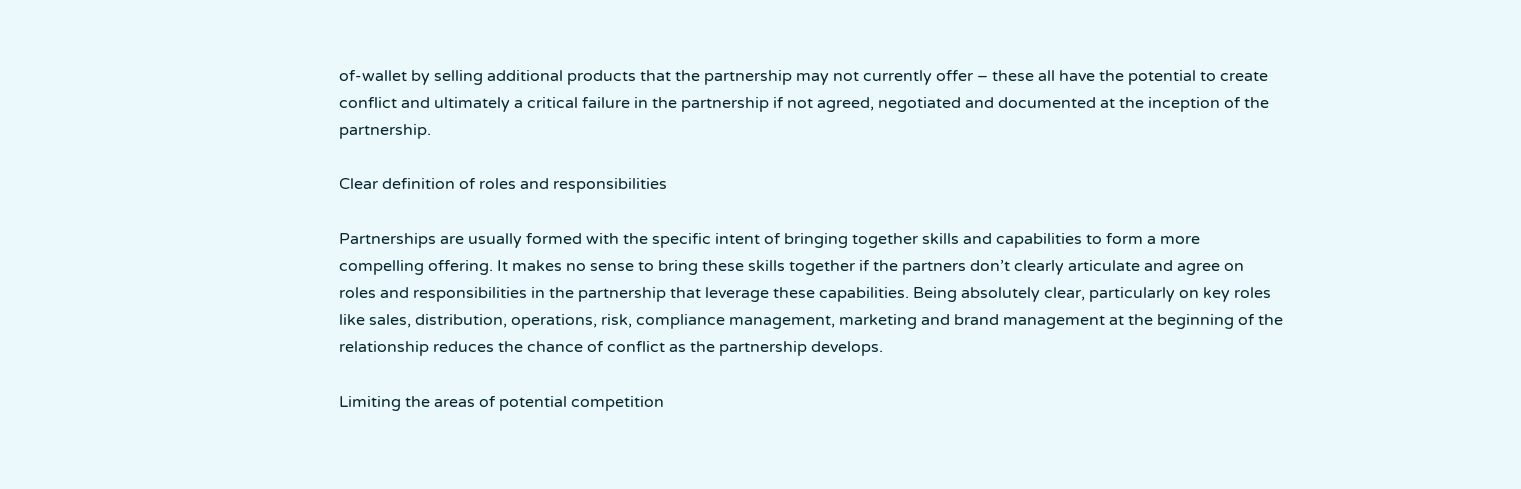of-wallet by selling additional products that the partnership may not currently offer – these all have the potential to create conflict and ultimately a critical failure in the partnership if not agreed, negotiated and documented at the inception of the partnership.

Clear definition of roles and responsibilities

Partnerships are usually formed with the specific intent of bringing together skills and capabilities to form a more compelling offering. It makes no sense to bring these skills together if the partners don’t clearly articulate and agree on roles and responsibilities in the partnership that leverage these capabilities. Being absolutely clear, particularly on key roles like sales, distribution, operations, risk, compliance management, marketing and brand management at the beginning of the relationship reduces the chance of conflict as the partnership develops.

Limiting the areas of potential competition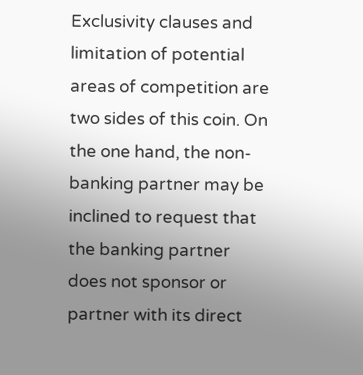Exclusivity clauses and limitation of potential areas of competition are two sides of this coin. On the one hand, the non-banking partner may be inclined to request that the banking partner does not sponsor or partner with its direct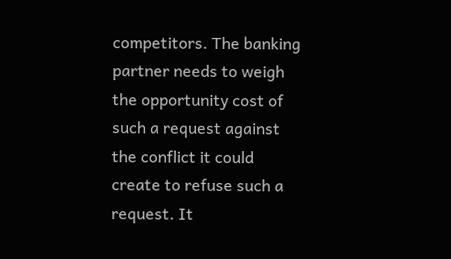competitors. The banking partner needs to weigh the opportunity cost of such a request against the conflict it could create to refuse such a request. It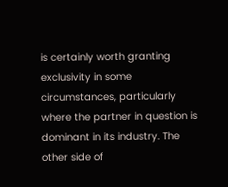is certainly worth granting exclusivity in some circumstances, particularly where the partner in question is dominant in its industry. The other side of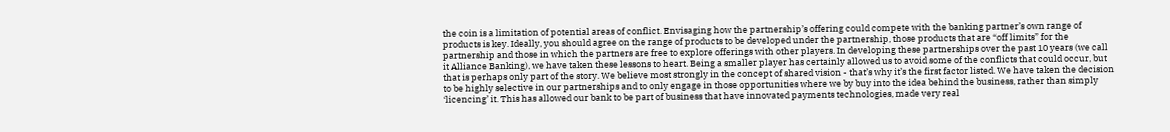the coin is a limitation of potential areas of conflict. Envisaging how the partnership’s offering could compete with the banking partner’s own range of products is key. Ideally, you should agree on the range of products to be developed under the partnership, those products that are “off limits” for the partnership and those in which the partners are free to explore offerings with other players. In developing these partnerships over the past 10 years (we call it Alliance Banking), we have taken these lessons to heart. Being a smaller player has certainly allowed us to avoid some of the conflicts that could occur, but that is perhaps only part of the story. We believe most strongly in the concept of shared vision - that’s why it’s the first factor listed. We have taken the decision to be highly selective in our partnerships and to only engage in those opportunities where we by buy into the idea behind the business, rather than simply ‘licencing’ it. This has allowed our bank to be part of business that have innovated payments technologies, made very real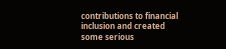contributions to financial inclusion and created some serious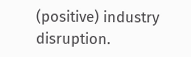(positive) industry disruption.